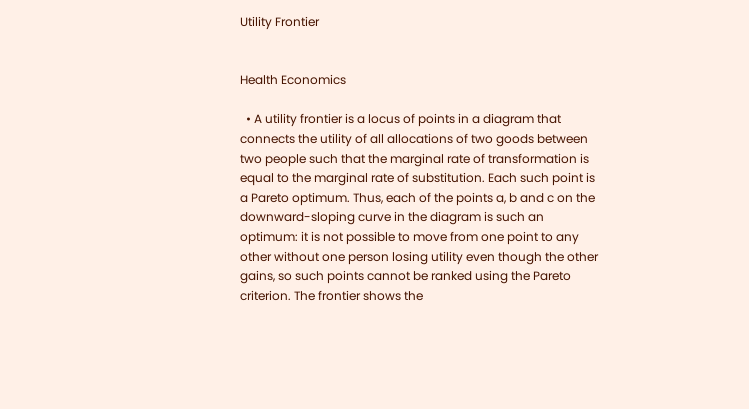Utility Frontier


Health Economics

  • A utility frontier is a locus of points in a diagram that connects the utility of all allocations of two goods between two people such that the marginal rate of transformation is equal to the marginal rate of substitution. Each such point is a Pareto optimum. Thus, each of the points a, b and c on the downward-sloping curve in the diagram is such an optimum: it is not possible to move from one point to any other without one person losing utility even though the other gains, so such points cannot be ranked using the Pareto criterion. The frontier shows the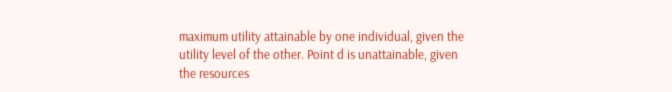maximum utility attainable by one individual, given the utility level of the other. Point d is unattainable, given the resources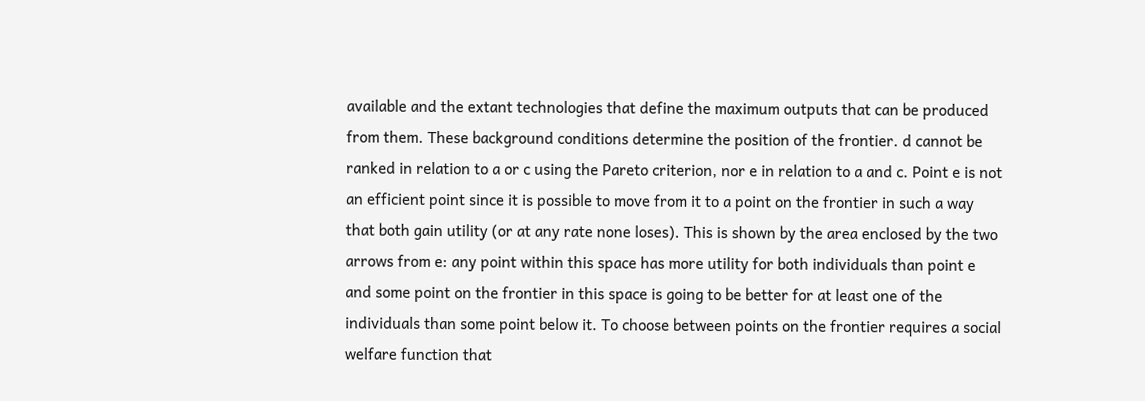available and the extant technologies that define the maximum outputs that can be produced from them. These background conditions determine the position of the frontier. d cannot be ranked in relation to a or c using the Pareto criterion, nor e in relation to a and c. Point e is not an efficient point since it is possible to move from it to a point on the frontier in such a way that both gain utility (or at any rate none loses). This is shown by the area enclosed by the two arrows from e: any point within this space has more utility for both individuals than point e and some point on the frontier in this space is going to be better for at least one of the individuals than some point below it. To choose between points on the frontier requires a social welfare function that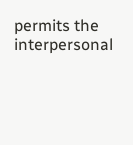permits the interpersonal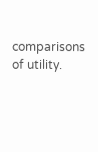comparisons of utility.